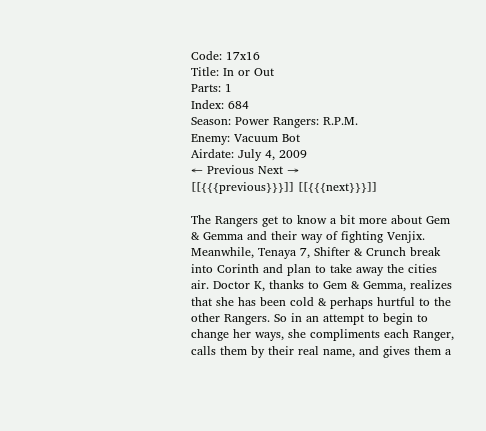Code: 17x16
Title: In or Out
Parts: 1
Index: 684
Season: Power Rangers: R.P.M.
Enemy: Vacuum Bot
Airdate: July 4, 2009
← Previous Next →
[[{{{previous}}}]] [[{{{next}}}]]

The Rangers get to know a bit more about Gem & Gemma and their way of fighting Venjix. Meanwhile, Tenaya 7, Shifter & Crunch break into Corinth and plan to take away the cities air. Doctor K, thanks to Gem & Gemma, realizes that she has been cold & perhaps hurtful to the other Rangers. So in an attempt to begin to change her ways, she compliments each Ranger, calls them by their real name, and gives them a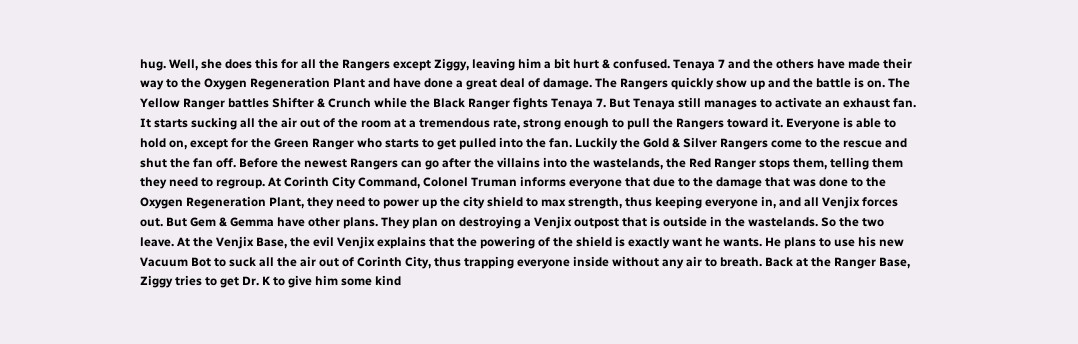hug. Well, she does this for all the Rangers except Ziggy, leaving him a bit hurt & confused. Tenaya 7 and the others have made their way to the Oxygen Regeneration Plant and have done a great deal of damage. The Rangers quickly show up and the battle is on. The Yellow Ranger battles Shifter & Crunch while the Black Ranger fights Tenaya 7. But Tenaya still manages to activate an exhaust fan. It starts sucking all the air out of the room at a tremendous rate, strong enough to pull the Rangers toward it. Everyone is able to hold on, except for the Green Ranger who starts to get pulled into the fan. Luckily the Gold & Silver Rangers come to the rescue and shut the fan off. Before the newest Rangers can go after the villains into the wastelands, the Red Ranger stops them, telling them they need to regroup. At Corinth City Command, Colonel Truman informs everyone that due to the damage that was done to the Oxygen Regeneration Plant, they need to power up the city shield to max strength, thus keeping everyone in, and all Venjix forces out. But Gem & Gemma have other plans. They plan on destroying a Venjix outpost that is outside in the wastelands. So the two leave. At the Venjix Base, the evil Venjix explains that the powering of the shield is exactly want he wants. He plans to use his new Vacuum Bot to suck all the air out of Corinth City, thus trapping everyone inside without any air to breath. Back at the Ranger Base, Ziggy tries to get Dr. K to give him some kind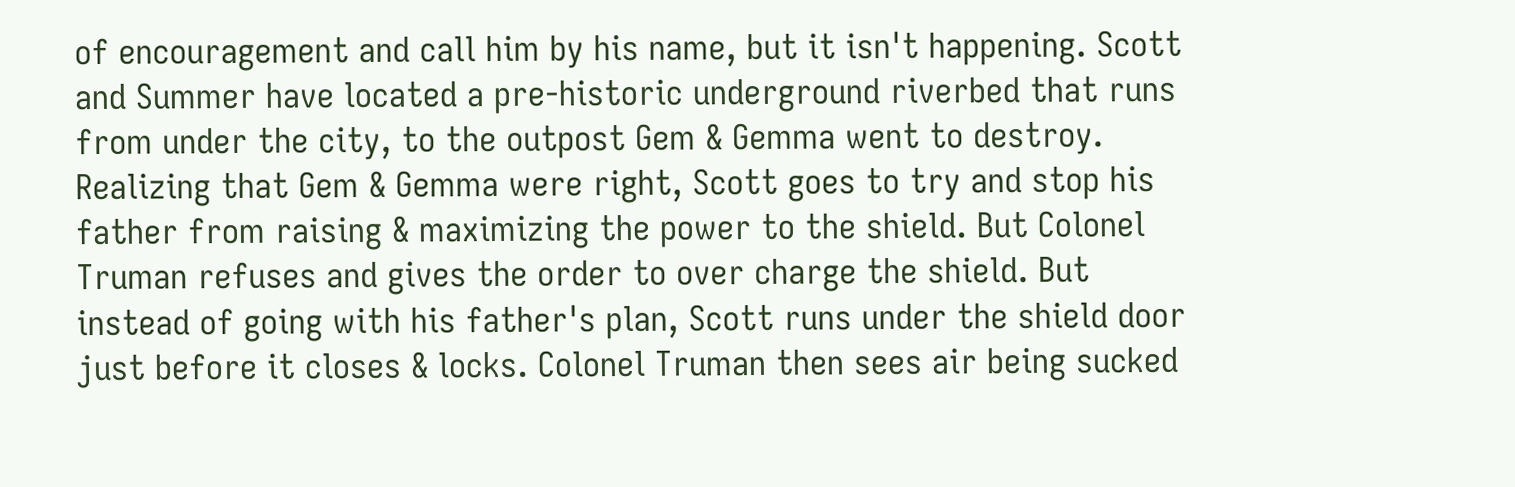of encouragement and call him by his name, but it isn't happening. Scott and Summer have located a pre-historic underground riverbed that runs from under the city, to the outpost Gem & Gemma went to destroy. Realizing that Gem & Gemma were right, Scott goes to try and stop his father from raising & maximizing the power to the shield. But Colonel Truman refuses and gives the order to over charge the shield. But instead of going with his father's plan, Scott runs under the shield door just before it closes & locks. Colonel Truman then sees air being sucked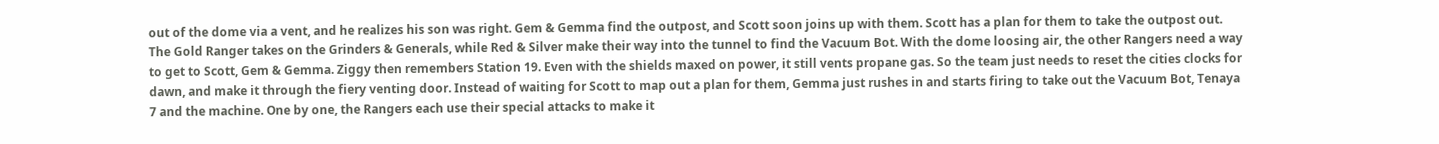out of the dome via a vent, and he realizes his son was right. Gem & Gemma find the outpost, and Scott soon joins up with them. Scott has a plan for them to take the outpost out. The Gold Ranger takes on the Grinders & Generals, while Red & Silver make their way into the tunnel to find the Vacuum Bot. With the dome loosing air, the other Rangers need a way to get to Scott, Gem & Gemma. Ziggy then remembers Station 19. Even with the shields maxed on power, it still vents propane gas. So the team just needs to reset the cities clocks for dawn, and make it through the fiery venting door. Instead of waiting for Scott to map out a plan for them, Gemma just rushes in and starts firing to take out the Vacuum Bot, Tenaya 7 and the machine. One by one, the Rangers each use their special attacks to make it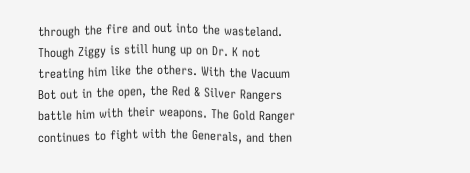through the fire and out into the wasteland. Though Ziggy is still hung up on Dr. K not treating him like the others. With the Vacuum Bot out in the open, the Red & Silver Rangers battle him with their weapons. The Gold Ranger continues to fight with the Generals, and then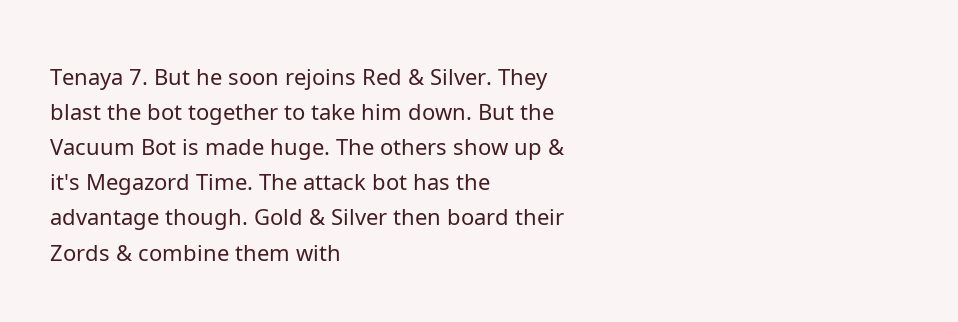Tenaya 7. But he soon rejoins Red & Silver. They blast the bot together to take him down. But the Vacuum Bot is made huge. The others show up & it's Megazord Time. The attack bot has the advantage though. Gold & Silver then board their Zords & combine them with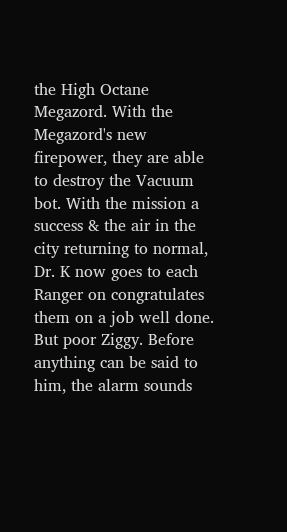the High Octane Megazord. With the Megazord's new firepower, they are able to destroy the Vacuum bot. With the mission a success & the air in the city returning to normal, Dr. K now goes to each Ranger on congratulates them on a job well done. But poor Ziggy. Before anything can be said to him, the alarm sounds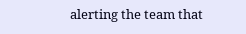alerting the team that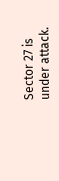Sector 27 is under attack.